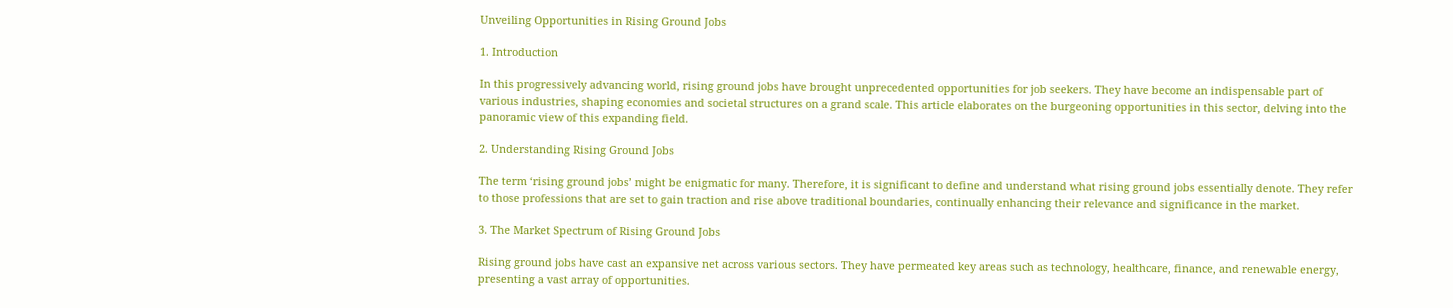Unveiling Opportunities in Rising Ground Jobs

1. Introduction

In this progressively advancing world, rising ground jobs have brought unprecedented opportunities for job seekers. They have become an indispensable part of various industries, shaping economies and societal structures on a grand scale. This article elaborates on the burgeoning opportunities in this sector, delving into the panoramic view of this expanding field.

2. Understanding Rising Ground Jobs

The term ‘rising ground jobs’ might be enigmatic for many. Therefore, it is significant to define and understand what rising ground jobs essentially denote. They refer to those professions that are set to gain traction and rise above traditional boundaries, continually enhancing their relevance and significance in the market.

3. The Market Spectrum of Rising Ground Jobs

Rising ground jobs have cast an expansive net across various sectors. They have permeated key areas such as technology, healthcare, finance, and renewable energy, presenting a vast array of opportunities.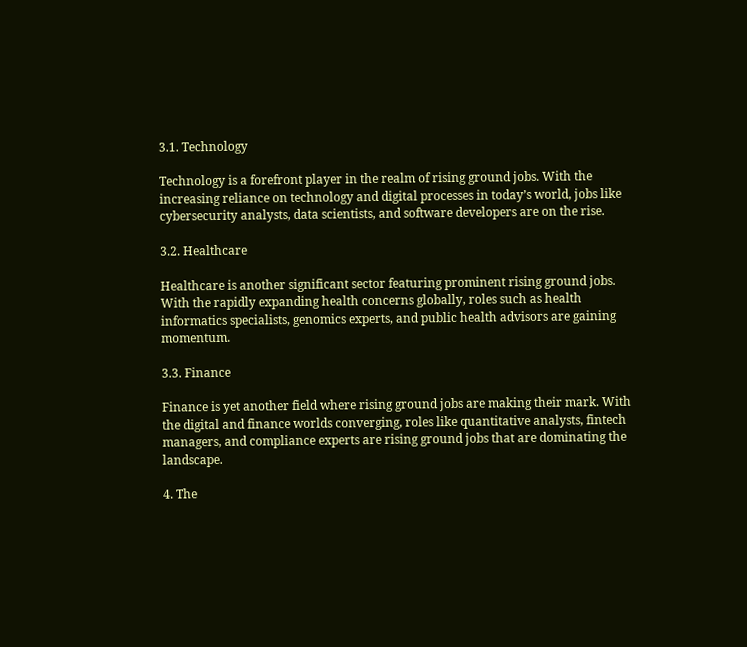3.1. Technology

Technology is a forefront player in the realm of rising ground jobs. With the increasing reliance on technology and digital processes in today’s world, jobs like cybersecurity analysts, data scientists, and software developers are on the rise.

3.2. Healthcare

Healthcare is another significant sector featuring prominent rising ground jobs. With the rapidly expanding health concerns globally, roles such as health informatics specialists, genomics experts, and public health advisors are gaining momentum.

3.3. Finance

Finance is yet another field where rising ground jobs are making their mark. With the digital and finance worlds converging, roles like quantitative analysts, fintech managers, and compliance experts are rising ground jobs that are dominating the landscape.

4. The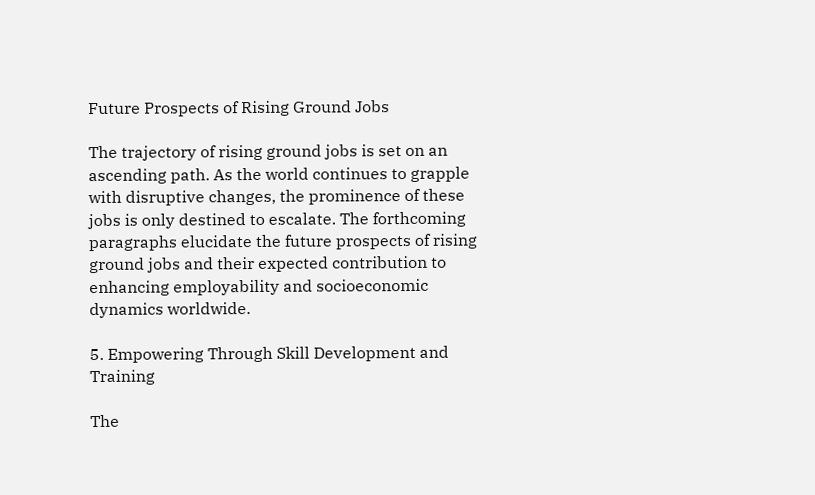Future Prospects of Rising Ground Jobs

The trajectory of rising ground jobs is set on an ascending path. As the world continues to grapple with disruptive changes, the prominence of these jobs is only destined to escalate. The forthcoming paragraphs elucidate the future prospects of rising ground jobs and their expected contribution to enhancing employability and socioeconomic dynamics worldwide.

5. Empowering Through Skill Development and Training

The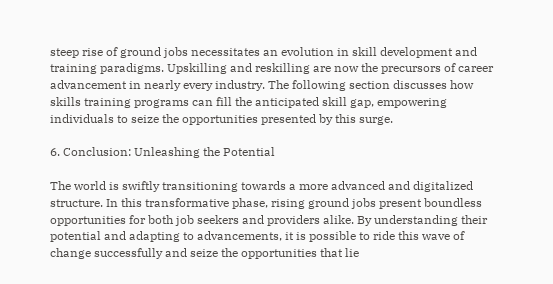steep rise of ground jobs necessitates an evolution in skill development and training paradigms. Upskilling and reskilling are now the precursors of career advancement in nearly every industry. The following section discusses how skills training programs can fill the anticipated skill gap, empowering individuals to seize the opportunities presented by this surge.

6. Conclusion: Unleashing the Potential

The world is swiftly transitioning towards a more advanced and digitalized structure. In this transformative phase, rising ground jobs present boundless opportunities for both job seekers and providers alike. By understanding their potential and adapting to advancements, it is possible to ride this wave of change successfully and seize the opportunities that lie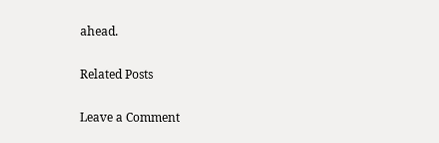ahead.

Related Posts

Leave a Comment